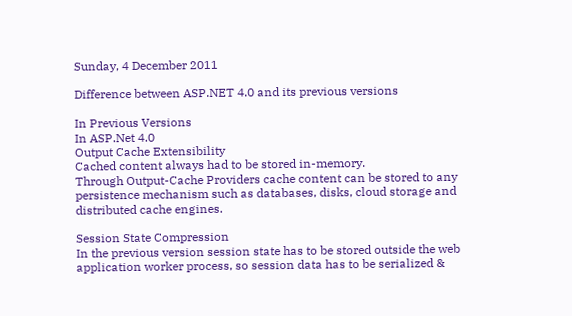Sunday, 4 December 2011

Difference between ASP.NET 4.0 and its previous versions

In Previous Versions
In ASP.Net 4.0
Output Cache Extensibility
Cached content always had to be stored in-memory.
Through Output-Cache Providers cache content can be stored to any persistence mechanism such as databases, disks, cloud storage and distributed cache engines.

Session State Compression
In the previous version session state has to be stored outside the web application worker process, so session data has to be serialized &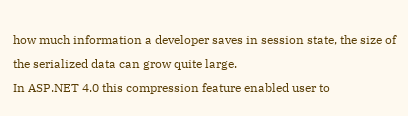how much information a developer saves in session state, the size of the serialized data can grow quite large.
In ASP.NET 4.0 this compression feature enabled user to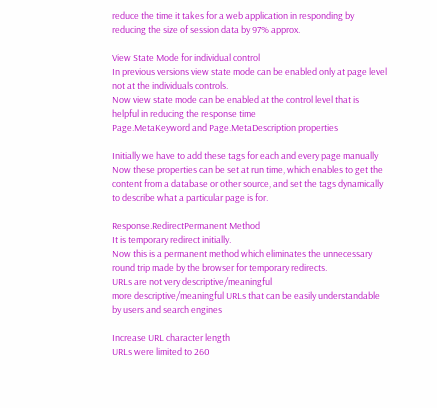reduce the time it takes for a web application in responding by reducing the size of session data by 97% approx.

View State Mode for individual control
In previous versions view state mode can be enabled only at page level not at the individuals controls.
Now view state mode can be enabled at the control level that is helpful in reducing the response time
Page.MetaKeyword and Page.MetaDescription properties

Initially we have to add these tags for each and every page manually
Now these properties can be set at run time, which enables to get the content from a database or other source, and set the tags dynamically to describe what a particular page is for.

Response.RedirectPermanent Method
It is temporary redirect initially.
Now this is a permanent method which eliminates the unnecessary round trip made by the browser for temporary redirects.
URLs are not very descriptive/meaningful
more descriptive/meaningful URLs that can be easily understandable by users and search engines

Increase URL character length
URLs were limited to 260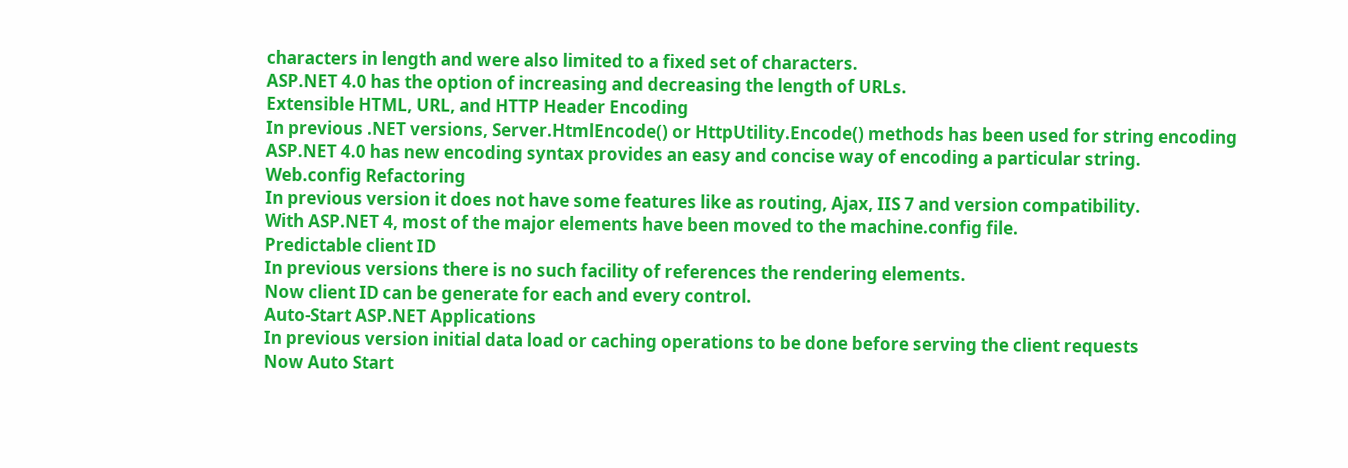characters in length and were also limited to a fixed set of characters.
ASP.NET 4.0 has the option of increasing and decreasing the length of URLs.
Extensible HTML, URL, and HTTP Header Encoding
In previous .NET versions, Server.HtmlEncode() or HttpUtility.Encode() methods has been used for string encoding
ASP.NET 4.0 has new encoding syntax provides an easy and concise way of encoding a particular string.
Web.config Refactoring
In previous version it does not have some features like as routing, Ajax, IIS 7 and version compatibility.
With ASP.NET 4, most of the major elements have been moved to the machine.config file.
Predictable client ID
In previous versions there is no such facility of references the rendering elements.
Now client ID can be generate for each and every control.
Auto-Start ASP.NET Applications
In previous version initial data load or caching operations to be done before serving the client requests
Now Auto Start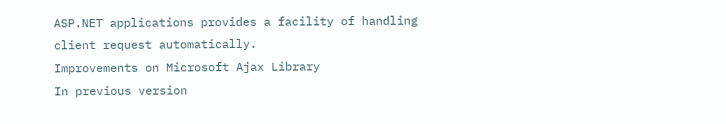ASP.NET applications provides a facility of handling client request automatically.
Improvements on Microsoft Ajax Library
In previous version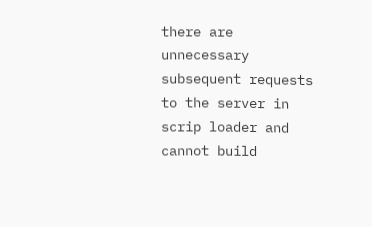there are unnecessary subsequent requests to the server in scrip loader and cannot build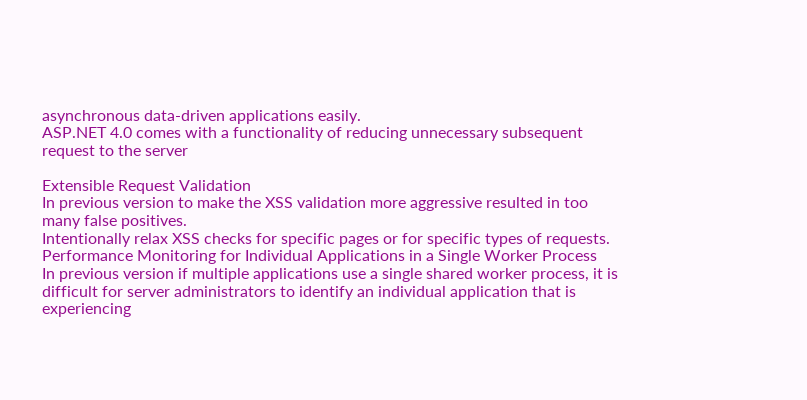asynchronous data-driven applications easily.
ASP.NET 4.0 comes with a functionality of reducing unnecessary subsequent request to the server

Extensible Request Validation
In previous version to make the XSS validation more aggressive resulted in too many false positives.
Intentionally relax XSS checks for specific pages or for specific types of requests.
Performance Monitoring for Individual Applications in a Single Worker Process
In previous version if multiple applications use a single shared worker process, it is difficult for server administrators to identify an individual application that is experiencing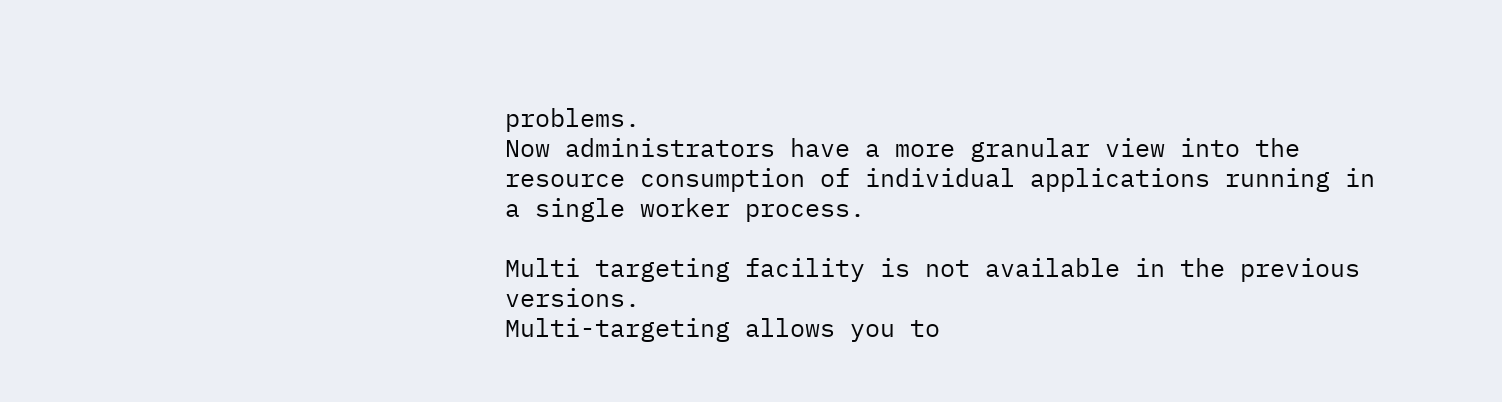problems.
Now administrators have a more granular view into the resource consumption of individual applications running in a single worker process.

Multi targeting facility is not available in the previous versions.
Multi-targeting allows you to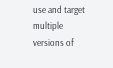use and target multiple versions of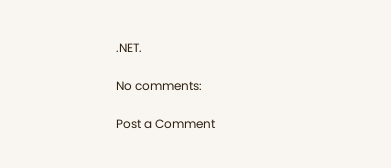.NET.

No comments:

Post a Comment